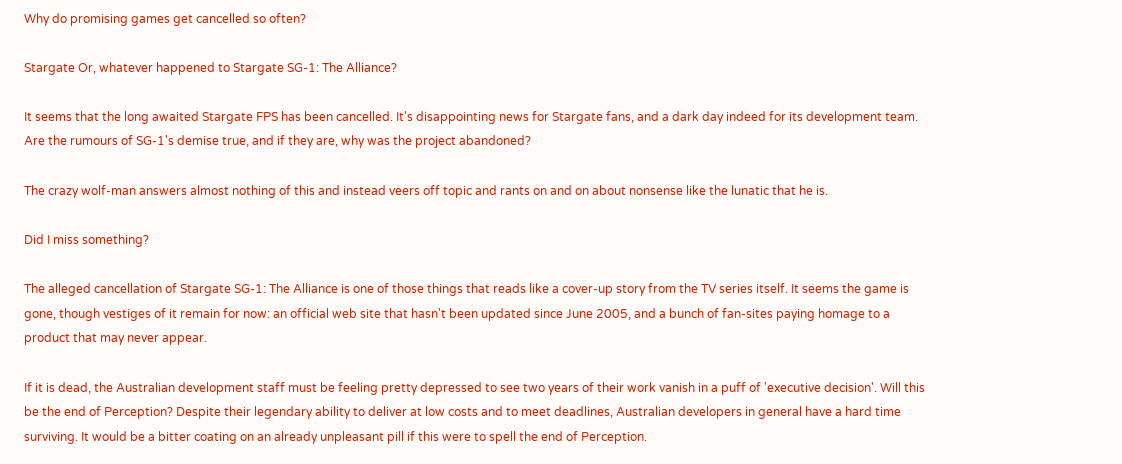Why do promising games get cancelled so often?

Stargate Or, whatever happened to Stargate SG-1: The Alliance?

It seems that the long awaited Stargate FPS has been cancelled. It's disappointing news for Stargate fans, and a dark day indeed for its development team. Are the rumours of SG-1's demise true, and if they are, why was the project abandoned?

The crazy wolf-man answers almost nothing of this and instead veers off topic and rants on and on about nonsense like the lunatic that he is.

Did I miss something?

The alleged cancellation of Stargate SG-1: The Alliance is one of those things that reads like a cover-up story from the TV series itself. It seems the game is gone, though vestiges of it remain for now: an official web site that hasn't been updated since June 2005, and a bunch of fan-sites paying homage to a product that may never appear.

If it is dead, the Australian development staff must be feeling pretty depressed to see two years of their work vanish in a puff of 'executive decision'. Will this be the end of Perception? Despite their legendary ability to deliver at low costs and to meet deadlines, Australian developers in general have a hard time surviving. It would be a bitter coating on an already unpleasant pill if this were to spell the end of Perception.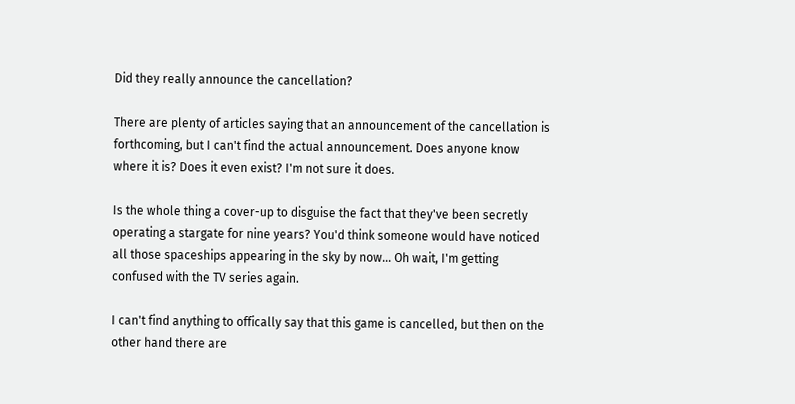Did they really announce the cancellation?

There are plenty of articles saying that an announcement of the cancellation is forthcoming, but I can't find the actual announcement. Does anyone know where it is? Does it even exist? I'm not sure it does.

Is the whole thing a cover-up to disguise the fact that they've been secretly operating a stargate for nine years? You'd think someone would have noticed all those spaceships appearing in the sky by now... Oh wait, I'm getting confused with the TV series again.

I can't find anything to offically say that this game is cancelled, but then on the other hand there are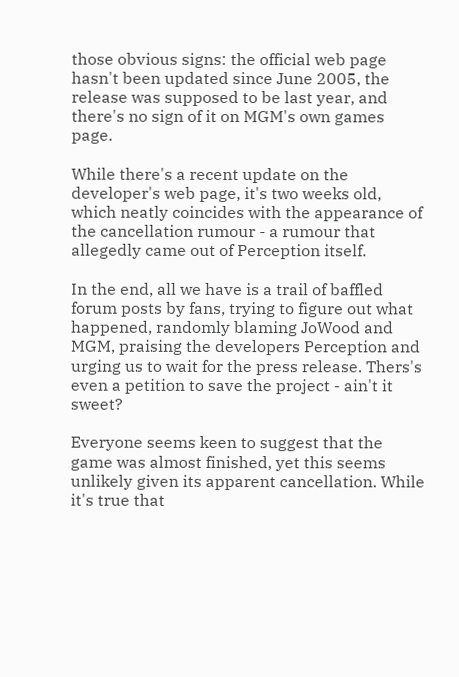those obvious signs: the official web page hasn't been updated since June 2005, the release was supposed to be last year, and there's no sign of it on MGM's own games page.

While there's a recent update on the developer's web page, it's two weeks old, which neatly coincides with the appearance of the cancellation rumour - a rumour that allegedly came out of Perception itself.

In the end, all we have is a trail of baffled forum posts by fans, trying to figure out what happened, randomly blaming JoWood and MGM, praising the developers Perception and urging us to wait for the press release. Thers's even a petition to save the project - ain't it sweet?

Everyone seems keen to suggest that the game was almost finished, yet this seems unlikely given its apparent cancellation. While it's true that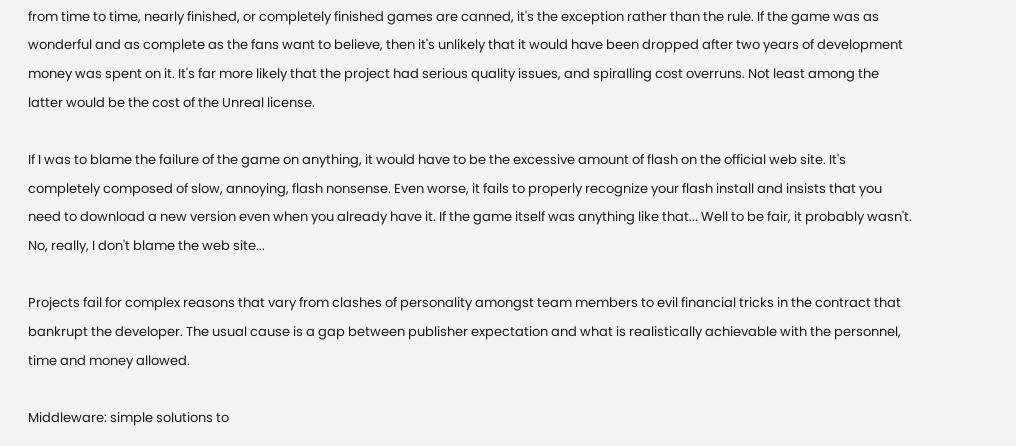from time to time, nearly finished, or completely finished games are canned, it's the exception rather than the rule. If the game was as wonderful and as complete as the fans want to believe, then it's unlikely that it would have been dropped after two years of development money was spent on it. It's far more likely that the project had serious quality issues, and spiralling cost overruns. Not least among the latter would be the cost of the Unreal license.

If I was to blame the failure of the game on anything, it would have to be the excessive amount of flash on the official web site. It's completely composed of slow, annoying, flash nonsense. Even worse, it fails to properly recognize your flash install and insists that you need to download a new version even when you already have it. If the game itself was anything like that... Well to be fair, it probably wasn't. No, really, I don't blame the web site...

Projects fail for complex reasons that vary from clashes of personality amongst team members to evil financial tricks in the contract that bankrupt the developer. The usual cause is a gap between publisher expectation and what is realistically achievable with the personnel, time and money allowed.

Middleware: simple solutions to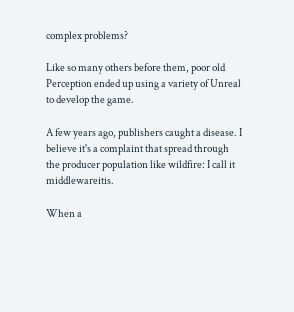complex problems?

Like so many others before them, poor old Perception ended up using a variety of Unreal to develop the game.

A few years ago, publishers caught a disease. I believe it's a complaint that spread through the producer population like wildfire: I call it middlewareitis.

When a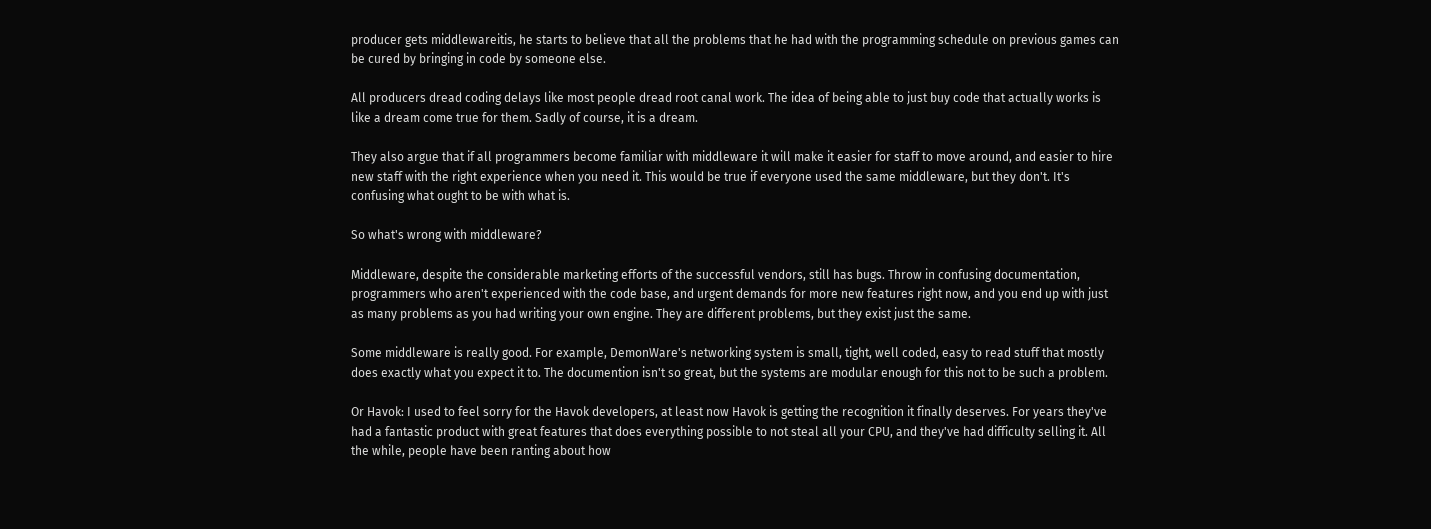producer gets middlewareitis, he starts to believe that all the problems that he had with the programming schedule on previous games can be cured by bringing in code by someone else.

All producers dread coding delays like most people dread root canal work. The idea of being able to just buy code that actually works is like a dream come true for them. Sadly of course, it is a dream.

They also argue that if all programmers become familiar with middleware it will make it easier for staff to move around, and easier to hire new staff with the right experience when you need it. This would be true if everyone used the same middleware, but they don't. It's confusing what ought to be with what is.

So what's wrong with middleware?

Middleware, despite the considerable marketing efforts of the successful vendors, still has bugs. Throw in confusing documentation, programmers who aren't experienced with the code base, and urgent demands for more new features right now, and you end up with just as many problems as you had writing your own engine. They are different problems, but they exist just the same.

Some middleware is really good. For example, DemonWare's networking system is small, tight, well coded, easy to read stuff that mostly does exactly what you expect it to. The documention isn't so great, but the systems are modular enough for this not to be such a problem.

Or Havok: I used to feel sorry for the Havok developers, at least now Havok is getting the recognition it finally deserves. For years they've had a fantastic product with great features that does everything possible to not steal all your CPU, and they've had difficulty selling it. All the while, people have been ranting about how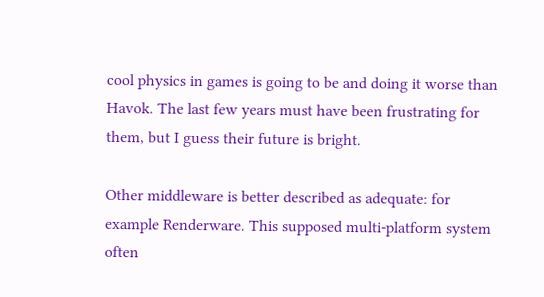cool physics in games is going to be and doing it worse than Havok. The last few years must have been frustrating for them, but I guess their future is bright.

Other middleware is better described as adequate: for example Renderware. This supposed multi-platform system often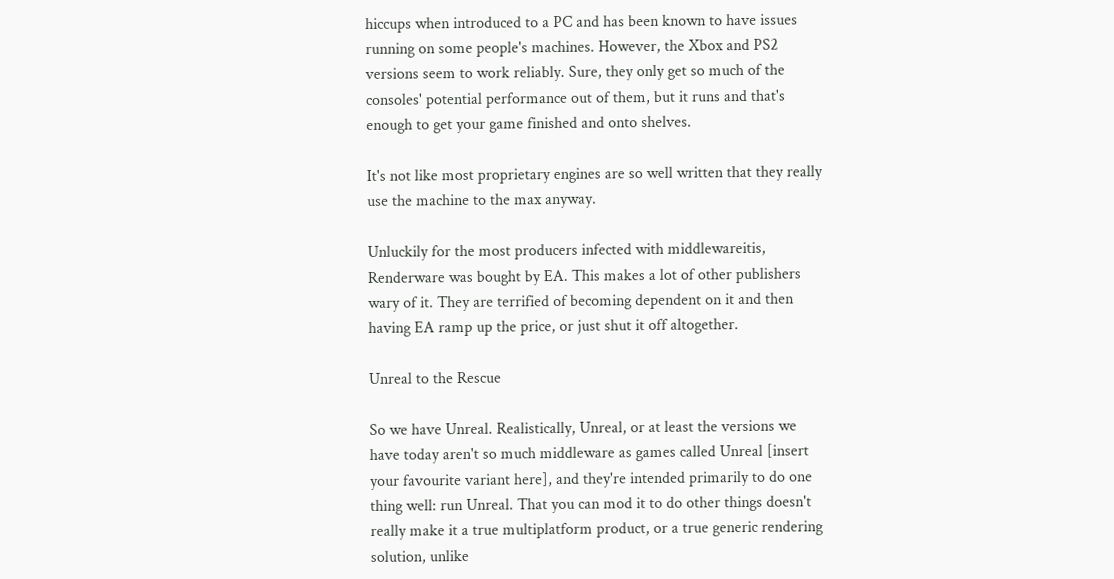hiccups when introduced to a PC and has been known to have issues running on some people's machines. However, the Xbox and PS2 versions seem to work reliably. Sure, they only get so much of the consoles' potential performance out of them, but it runs and that's enough to get your game finished and onto shelves.

It's not like most proprietary engines are so well written that they really use the machine to the max anyway.

Unluckily for the most producers infected with middlewareitis, Renderware was bought by EA. This makes a lot of other publishers wary of it. They are terrified of becoming dependent on it and then having EA ramp up the price, or just shut it off altogether.

Unreal to the Rescue

So we have Unreal. Realistically, Unreal, or at least the versions we have today aren't so much middleware as games called Unreal [insert your favourite variant here], and they're intended primarily to do one thing well: run Unreal. That you can mod it to do other things doesn't really make it a true multiplatform product, or a true generic rendering solution, unlike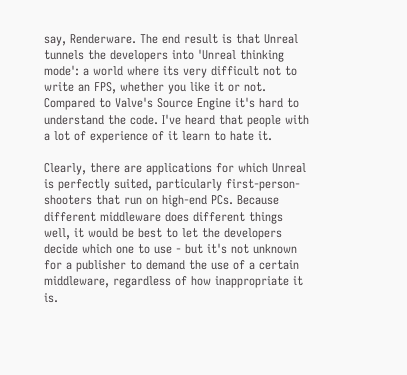say, Renderware. The end result is that Unreal tunnels the developers into 'Unreal thinking mode': a world where its very difficult not to write an FPS, whether you like it or not. Compared to Valve's Source Engine it's hard to understand the code. I've heard that people with a lot of experience of it learn to hate it.

Clearly, there are applications for which Unreal is perfectly suited, particularly first-person-shooters that run on high-end PCs. Because different middleware does different things well, it would be best to let the developers decide which one to use - but it's not unknown for a publisher to demand the use of a certain middleware, regardless of how inappropriate it is.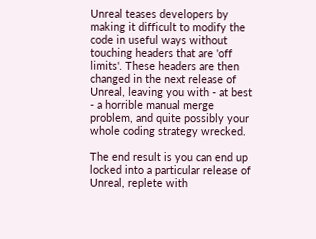Unreal teases developers by making it difficult to modify the code in useful ways without touching headers that are 'off limits'. These headers are then changed in the next release of Unreal, leaving you with - at best - a horrible manual merge problem, and quite possibly your whole coding strategy wrecked.

The end result is you can end up locked into a particular release of Unreal, replete with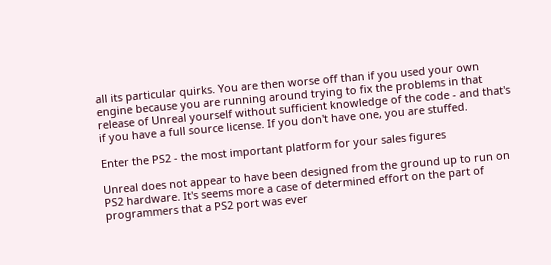all its particular quirks. You are then worse off than if you used your own engine because you are running around trying to fix the problems in that release of Unreal yourself without sufficient knowledge of the code - and that's if you have a full source license. If you don't have one, you are stuffed.

Enter the PS2 - the most important platform for your sales figures

Unreal does not appear to have been designed from the ground up to run on PS2 hardware. It's seems more a case of determined effort on the part of programmers that a PS2 port was ever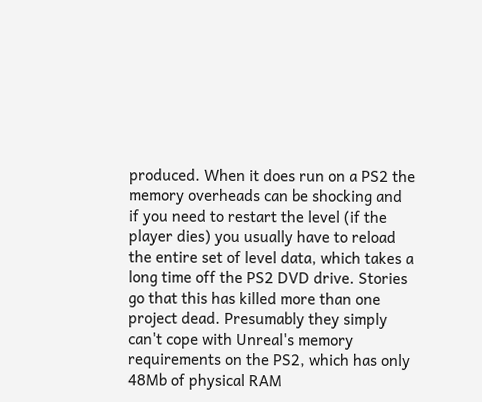produced. When it does run on a PS2 the memory overheads can be shocking and if you need to restart the level (if the player dies) you usually have to reload the entire set of level data, which takes a long time off the PS2 DVD drive. Stories go that this has killed more than one project dead. Presumably they simply can't cope with Unreal's memory requirements on the PS2, which has only 48Mb of physical RAM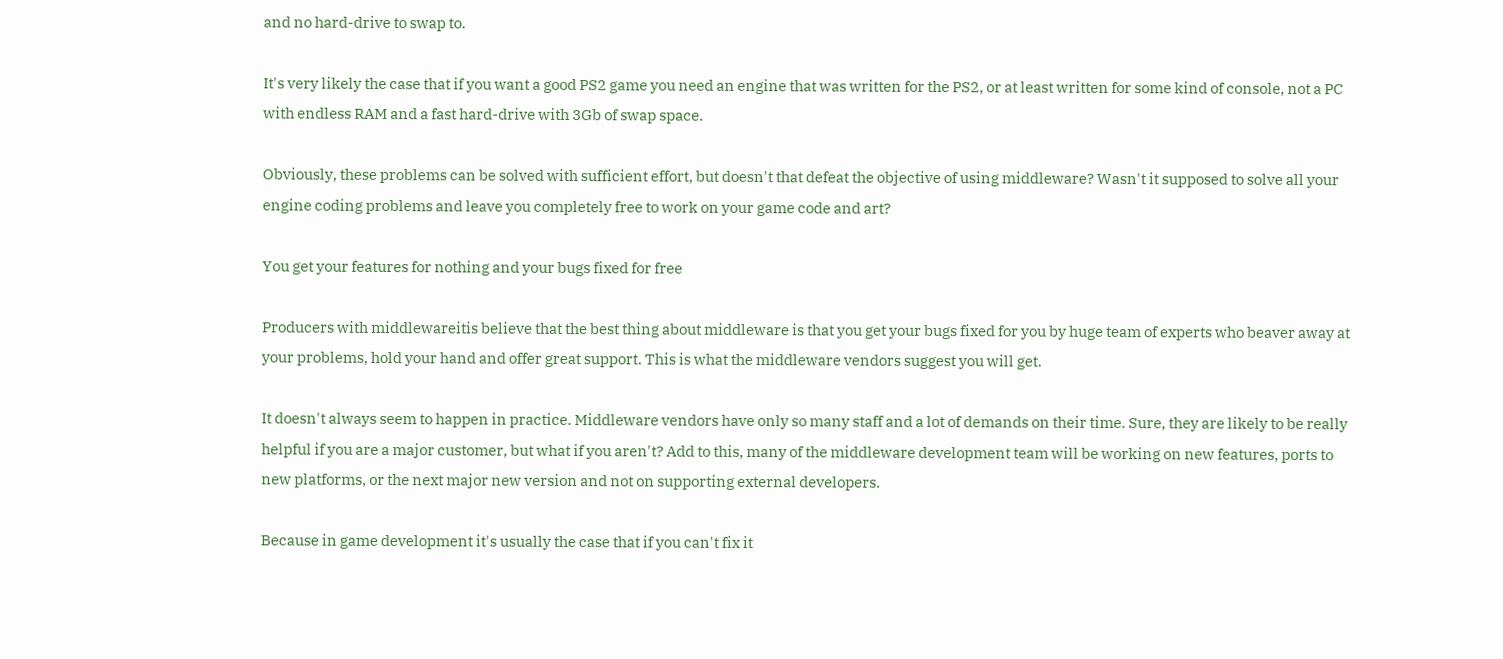and no hard-drive to swap to.

It's very likely the case that if you want a good PS2 game you need an engine that was written for the PS2, or at least written for some kind of console, not a PC with endless RAM and a fast hard-drive with 3Gb of swap space.

Obviously, these problems can be solved with sufficient effort, but doesn't that defeat the objective of using middleware? Wasn't it supposed to solve all your engine coding problems and leave you completely free to work on your game code and art?

You get your features for nothing and your bugs fixed for free

Producers with middlewareitis believe that the best thing about middleware is that you get your bugs fixed for you by huge team of experts who beaver away at your problems, hold your hand and offer great support. This is what the middleware vendors suggest you will get.

It doesn't always seem to happen in practice. Middleware vendors have only so many staff and a lot of demands on their time. Sure, they are likely to be really helpful if you are a major customer, but what if you aren't? Add to this, many of the middleware development team will be working on new features, ports to new platforms, or the next major new version and not on supporting external developers.

Because in game development it's usually the case that if you can't fix it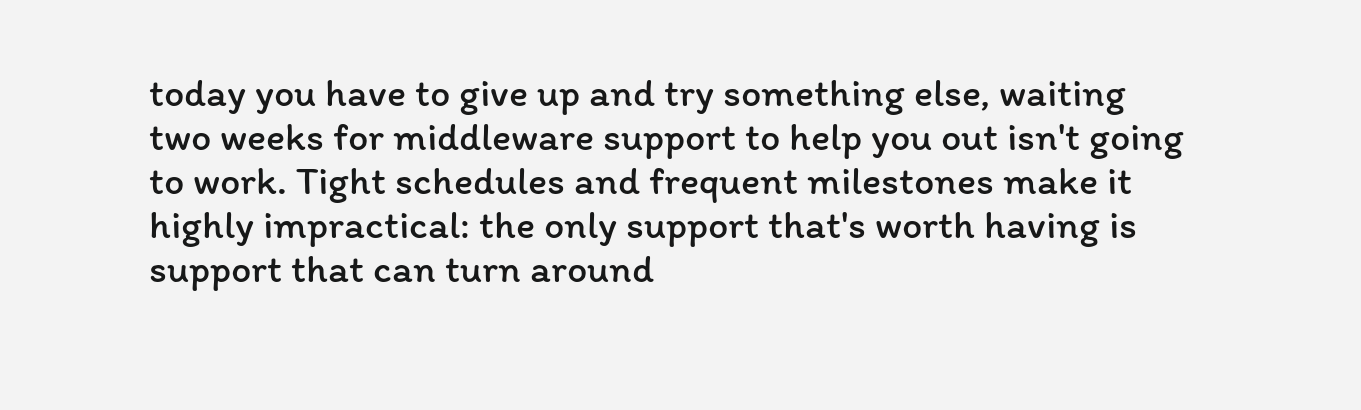today you have to give up and try something else, waiting two weeks for middleware support to help you out isn't going to work. Tight schedules and frequent milestones make it highly impractical: the only support that's worth having is support that can turn around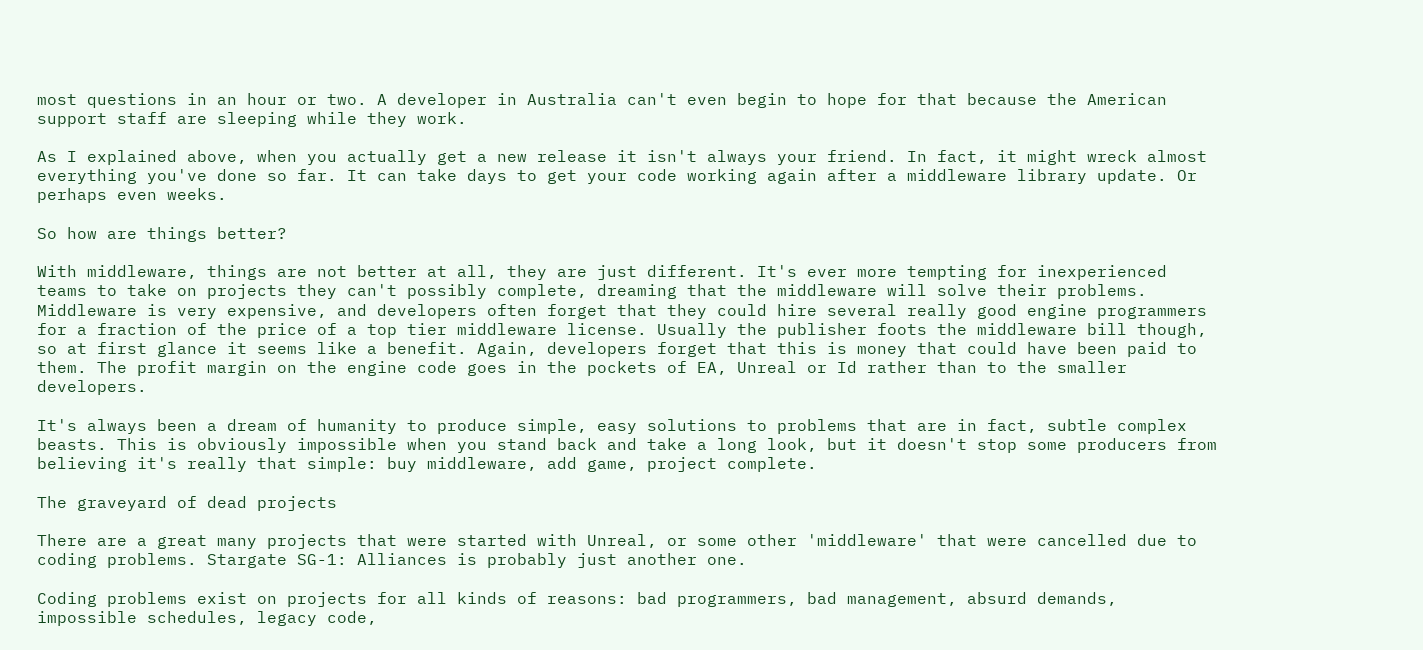most questions in an hour or two. A developer in Australia can't even begin to hope for that because the American support staff are sleeping while they work.

As I explained above, when you actually get a new release it isn't always your friend. In fact, it might wreck almost everything you've done so far. It can take days to get your code working again after a middleware library update. Or perhaps even weeks.

So how are things better?

With middleware, things are not better at all, they are just different. It's ever more tempting for inexperienced teams to take on projects they can't possibly complete, dreaming that the middleware will solve their problems. Middleware is very expensive, and developers often forget that they could hire several really good engine programmers for a fraction of the price of a top tier middleware license. Usually the publisher foots the middleware bill though, so at first glance it seems like a benefit. Again, developers forget that this is money that could have been paid to them. The profit margin on the engine code goes in the pockets of EA, Unreal or Id rather than to the smaller developers.

It's always been a dream of humanity to produce simple, easy solutions to problems that are in fact, subtle complex beasts. This is obviously impossible when you stand back and take a long look, but it doesn't stop some producers from believing it's really that simple: buy middleware, add game, project complete.

The graveyard of dead projects

There are a great many projects that were started with Unreal, or some other 'middleware' that were cancelled due to coding problems. Stargate SG-1: Alliances is probably just another one.

Coding problems exist on projects for all kinds of reasons: bad programmers, bad management, absurd demands, impossible schedules, legacy code,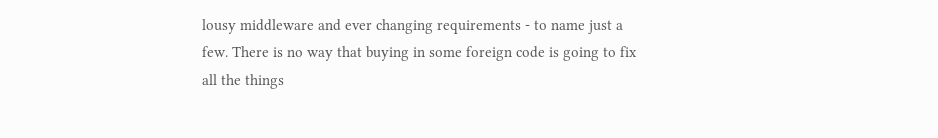lousy middleware and ever changing requirements - to name just a few. There is no way that buying in some foreign code is going to fix all the things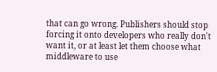that can go wrong. Publishers should stop forcing it onto developers who really don't want it, or at least let them choose what middleware to use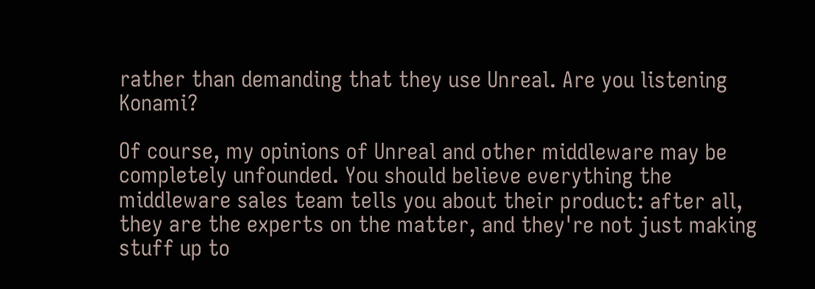rather than demanding that they use Unreal. Are you listening Konami?

Of course, my opinions of Unreal and other middleware may be completely unfounded. You should believe everything the middleware sales team tells you about their product: after all, they are the experts on the matter, and they're not just making stuff up to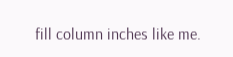fill column inches like me.